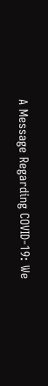A Message Regarding COVID-19: We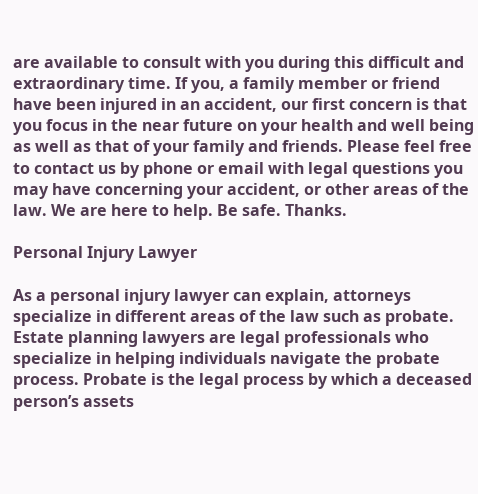are available to consult with you during this difficult and extraordinary time. If you, a family member or friend have been injured in an accident, our first concern is that you focus in the near future on your health and well being as well as that of your family and friends. Please feel free to contact us by phone or email with legal questions you may have concerning your accident, or other areas of the law. We are here to help. Be safe. Thanks.

Personal Injury Lawyer

As a personal injury lawyer can explain, attorneys specialize in different areas of the law such as probate. Estate planning lawyers are legal professionals who specialize in helping individuals navigate the probate process. Probate is the legal process by which a deceased person’s assets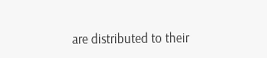are distributed to their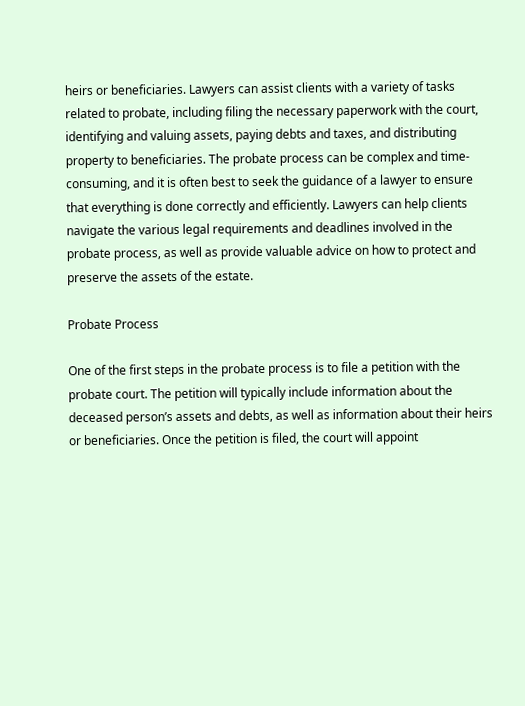heirs or beneficiaries. Lawyers can assist clients with a variety of tasks related to probate, including filing the necessary paperwork with the court, identifying and valuing assets, paying debts and taxes, and distributing property to beneficiaries. The probate process can be complex and time-consuming, and it is often best to seek the guidance of a lawyer to ensure that everything is done correctly and efficiently. Lawyers can help clients navigate the various legal requirements and deadlines involved in the probate process, as well as provide valuable advice on how to protect and preserve the assets of the estate.

Probate Process

One of the first steps in the probate process is to file a petition with the probate court. The petition will typically include information about the deceased person’s assets and debts, as well as information about their heirs or beneficiaries. Once the petition is filed, the court will appoint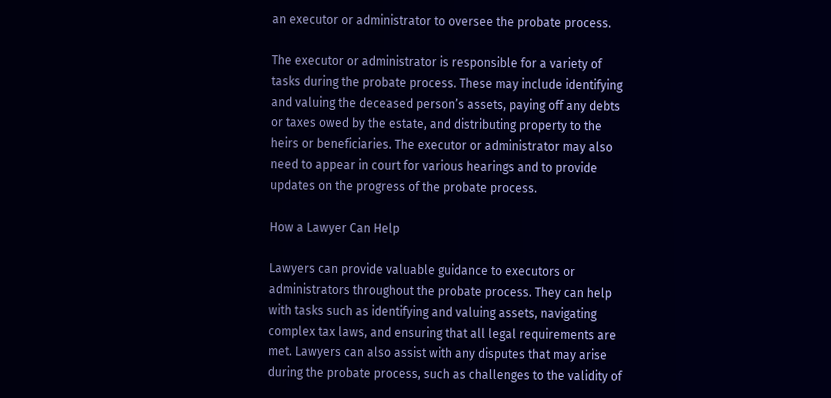an executor or administrator to oversee the probate process.

The executor or administrator is responsible for a variety of tasks during the probate process. These may include identifying and valuing the deceased person’s assets, paying off any debts or taxes owed by the estate, and distributing property to the heirs or beneficiaries. The executor or administrator may also need to appear in court for various hearings and to provide updates on the progress of the probate process.

How a Lawyer Can Help

Lawyers can provide valuable guidance to executors or administrators throughout the probate process. They can help with tasks such as identifying and valuing assets, navigating complex tax laws, and ensuring that all legal requirements are met. Lawyers can also assist with any disputes that may arise during the probate process, such as challenges to the validity of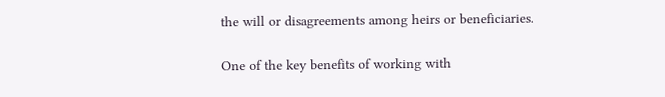the will or disagreements among heirs or beneficiaries.

One of the key benefits of working with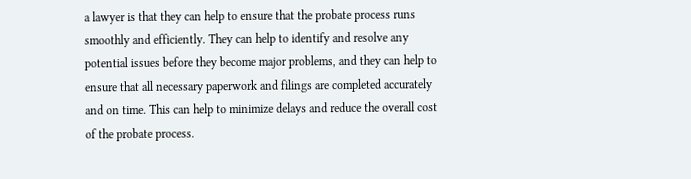a lawyer is that they can help to ensure that the probate process runs smoothly and efficiently. They can help to identify and resolve any potential issues before they become major problems, and they can help to ensure that all necessary paperwork and filings are completed accurately and on time. This can help to minimize delays and reduce the overall cost of the probate process.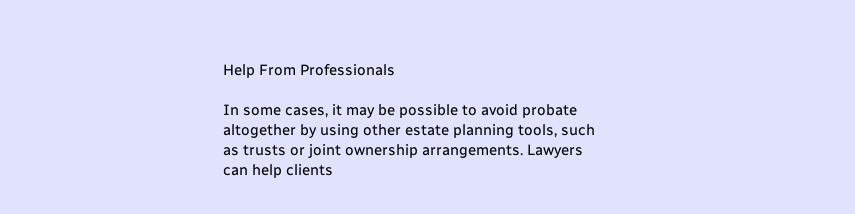Help From Professionals

In some cases, it may be possible to avoid probate altogether by using other estate planning tools, such as trusts or joint ownership arrangements. Lawyers can help clients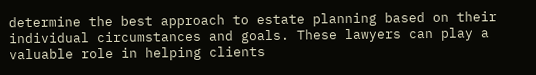determine the best approach to estate planning based on their individual circumstances and goals. These lawyers can play a valuable role in helping clients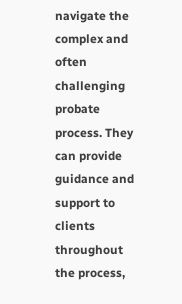navigate the complex and often challenging probate process. They can provide guidance and support to clients throughout the process,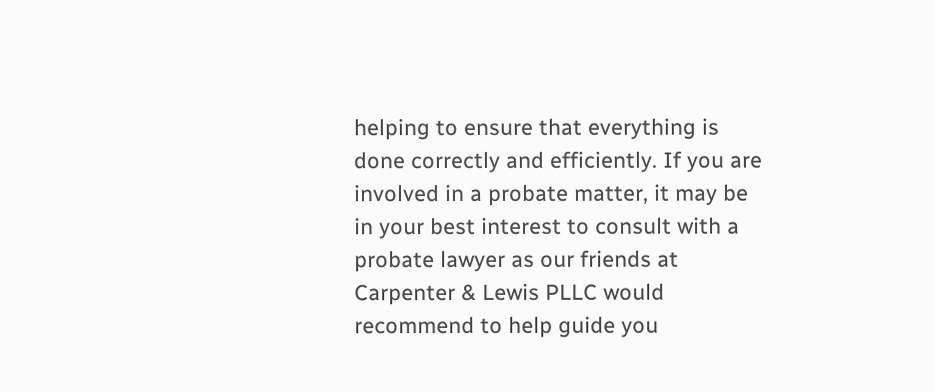helping to ensure that everything is done correctly and efficiently. If you are involved in a probate matter, it may be in your best interest to consult with a probate lawyer as our friends at Carpenter & Lewis PLLC would recommend to help guide you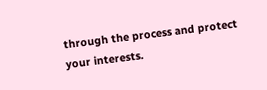through the process and protect your interests.